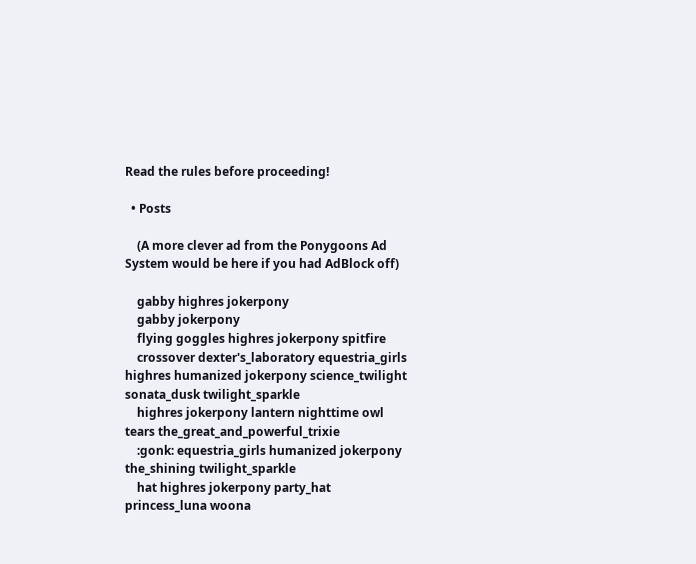Read the rules before proceeding!

  • Posts

    (A more clever ad from the Ponygoons Ad System would be here if you had AdBlock off)

    gabby highres jokerpony
    gabby jokerpony
    flying goggles highres jokerpony spitfire
    crossover dexter's_laboratory equestria_girls highres humanized jokerpony science_twilight sonata_dusk twilight_sparkle
    highres jokerpony lantern nighttime owl tears the_great_and_powerful_trixie
    :gonk: equestria_girls humanized jokerpony the_shining twilight_sparkle
    hat highres jokerpony party_hat princess_luna woona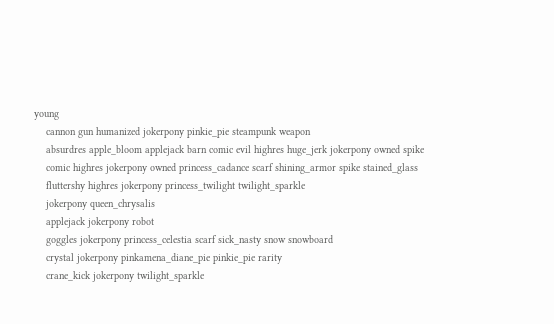young
    cannon gun humanized jokerpony pinkie_pie steampunk weapon
    absurdres apple_bloom applejack barn comic evil highres huge_jerk jokerpony owned spike
    comic highres jokerpony owned princess_cadance scarf shining_armor spike stained_glass
    fluttershy highres jokerpony princess_twilight twilight_sparkle
    jokerpony queen_chrysalis
    applejack jokerpony robot
    goggles jokerpony princess_celestia scarf sick_nasty snow snowboard
    crystal jokerpony pinkamena_diane_pie pinkie_pie rarity
    crane_kick jokerpony twilight_sparkle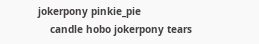jokerpony pinkie_pie
    candle hobo jokerpony tears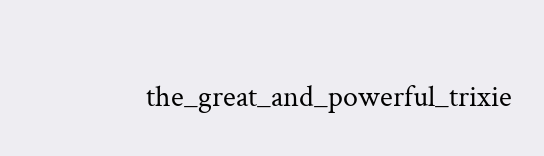the_great_and_powerful_trixie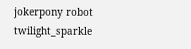jokerpony robot twilight_sparkle